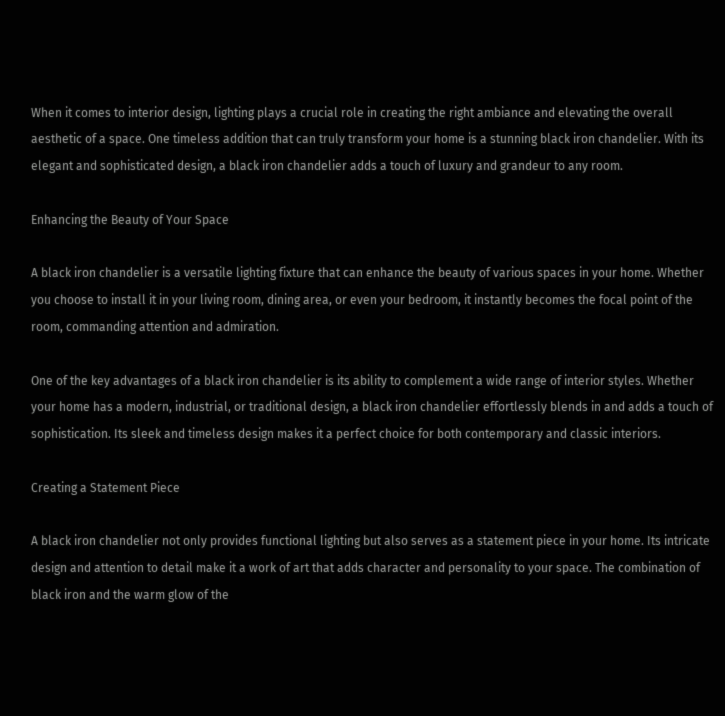When it comes to interior design, lighting plays a crucial role in creating the right ambiance and elevating the overall aesthetic of a space. One timeless addition that can truly transform your home is a stunning black iron chandelier. With its elegant and sophisticated design, a black iron chandelier adds a touch of luxury and grandeur to any room.

Enhancing the Beauty of Your Space

A black iron chandelier is a versatile lighting fixture that can enhance the beauty of various spaces in your home. Whether you choose to install it in your living room, dining area, or even your bedroom, it instantly becomes the focal point of the room, commanding attention and admiration.

One of the key advantages of a black iron chandelier is its ability to complement a wide range of interior styles. Whether your home has a modern, industrial, or traditional design, a black iron chandelier effortlessly blends in and adds a touch of sophistication. Its sleek and timeless design makes it a perfect choice for both contemporary and classic interiors.

Creating a Statement Piece

A black iron chandelier not only provides functional lighting but also serves as a statement piece in your home. Its intricate design and attention to detail make it a work of art that adds character and personality to your space. The combination of black iron and the warm glow of the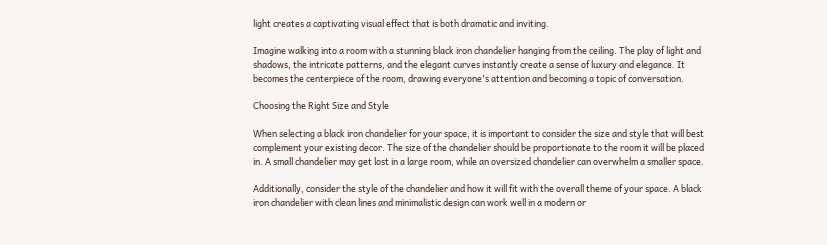light creates a captivating visual effect that is both dramatic and inviting.

Imagine walking into a room with a stunning black iron chandelier hanging from the ceiling. The play of light and shadows, the intricate patterns, and the elegant curves instantly create a sense of luxury and elegance. It becomes the centerpiece of the room, drawing everyone's attention and becoming a topic of conversation.

Choosing the Right Size and Style

When selecting a black iron chandelier for your space, it is important to consider the size and style that will best complement your existing decor. The size of the chandelier should be proportionate to the room it will be placed in. A small chandelier may get lost in a large room, while an oversized chandelier can overwhelm a smaller space.

Additionally, consider the style of the chandelier and how it will fit with the overall theme of your space. A black iron chandelier with clean lines and minimalistic design can work well in a modern or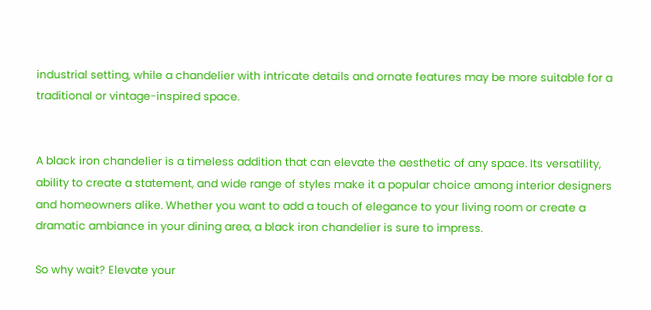industrial setting, while a chandelier with intricate details and ornate features may be more suitable for a traditional or vintage-inspired space.


A black iron chandelier is a timeless addition that can elevate the aesthetic of any space. Its versatility, ability to create a statement, and wide range of styles make it a popular choice among interior designers and homeowners alike. Whether you want to add a touch of elegance to your living room or create a dramatic ambiance in your dining area, a black iron chandelier is sure to impress.

So why wait? Elevate your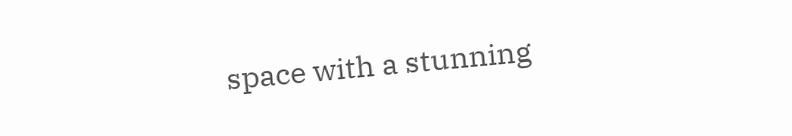space with a stunning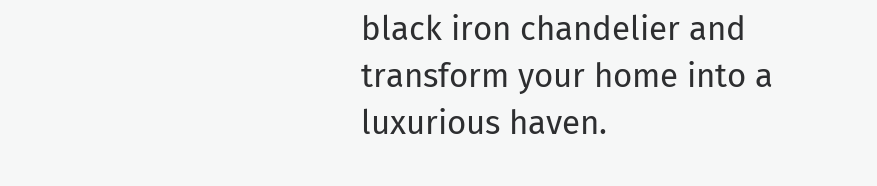black iron chandelier and transform your home into a luxurious haven.